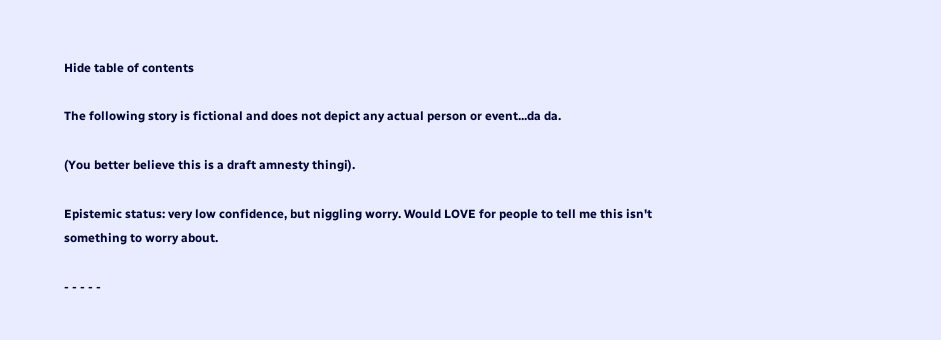Hide table of contents

The following story is fictional and does not depict any actual person or event...da da.

(You better believe this is a draft amnesty thingi).

Epistemic status: very low confidence, but niggling worry. Would LOVE for people to tell me this isn't something to worry about.

- - - - -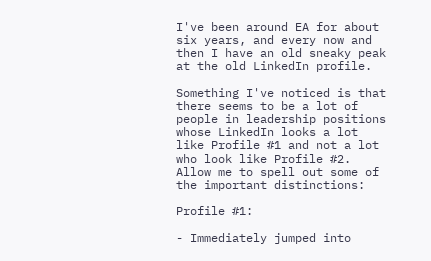I've been around EA for about six years, and every now and then I have an old sneaky peak at the old LinkedIn profile.

Something I've noticed is that there seems to be a lot of people in leadership positions whose LinkedIn looks a lot like Profile #1 and not a lot who look like Profile #2. Allow me to spell out some of the important distinctions:

Profile #1:

- Immediately jumped into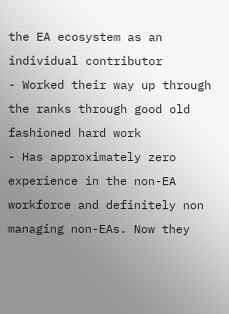the EA ecosystem as an individual contributor
- Worked their way up through the ranks through good old fashioned hard work
- Has approximately zero experience in the non-EA workforce and definitely non managing non-EAs. Now they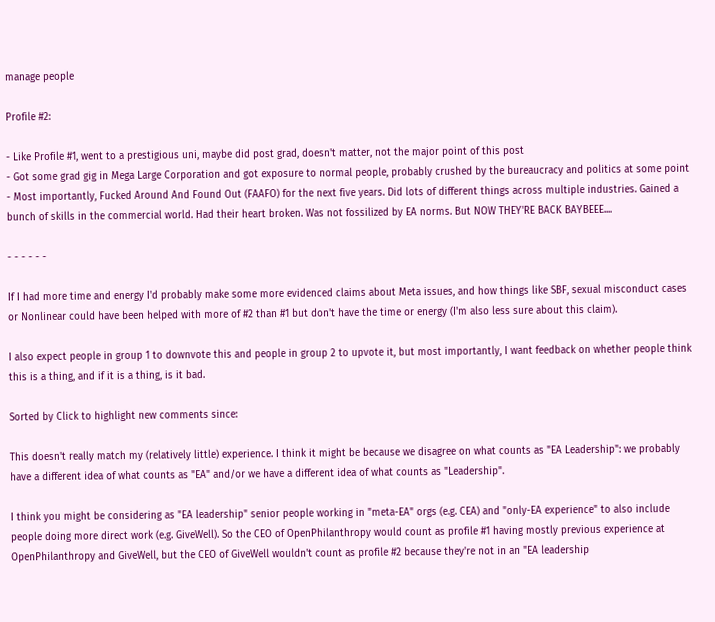manage people

Profile #2:

- Like Profile #1, went to a prestigious uni, maybe did post grad, doesn't matter, not the major point of this post
- Got some grad gig in Mega Large Corporation and got exposure to normal people, probably crushed by the bureaucracy and politics at some point
- Most importantly, Fucked Around And Found Out (FAAFO) for the next five years. Did lots of different things across multiple industries. Gained a bunch of skills in the commercial world. Had their heart broken. Was not fossilized by EA norms. But NOW THEY'RE BACK BAYBEEE....

- - - - - -

If I had more time and energy I'd probably make some more evidenced claims about Meta issues, and how things like SBF, sexual misconduct cases or Nonlinear could have been helped with more of #2 than #1 but don't have the time or energy (I'm also less sure about this claim).

I also expect people in group 1 to downvote this and people in group 2 to upvote it, but most importantly, I want feedback on whether people think this is a thing, and if it is a thing, is it bad.

Sorted by Click to highlight new comments since:

This doesn't really match my (relatively little) experience. I think it might be because we disagree on what counts as "EA Leadership": we probably have a different idea of what counts as "EA" and/or we have a different idea of what counts as "Leadership".

I think you might be considering as "EA leadership" senior people working in "meta-EA" orgs (e.g. CEA) and "only-EA experience" to also include people doing more direct work (e.g. GiveWell). So the CEO of OpenPhilanthropy would count as profile #1 having mostly previous experience at OpenPhilanthropy and GiveWell, but the CEO of GiveWell wouldn't count as profile #2 because they're not in an "EA leadership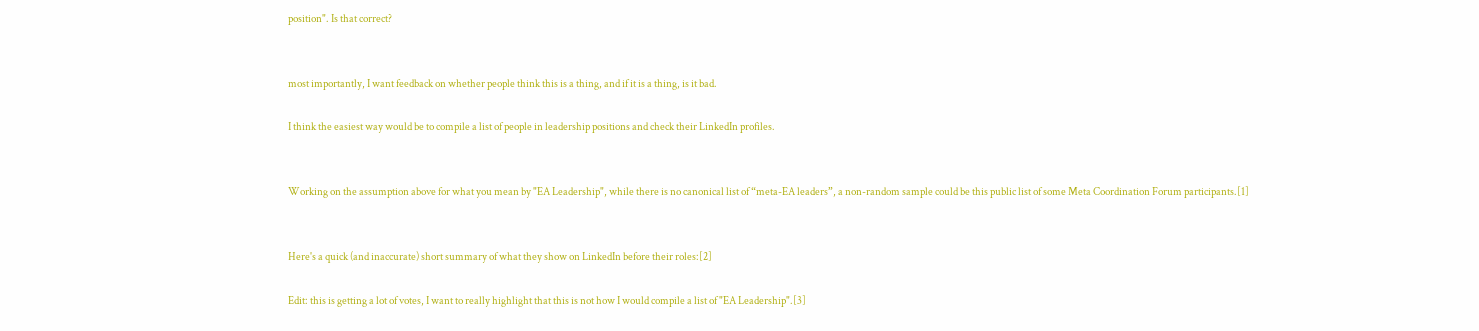position". Is that correct?


most importantly, I want feedback on whether people think this is a thing, and if it is a thing, is it bad.

I think the easiest way would be to compile a list of people in leadership positions and check their LinkedIn profiles.


Working on the assumption above for what you mean by "EA Leadership", while there is no canonical list of “meta-EA leaders”, a non-random sample could be this public list of some Meta Coordination Forum participants.[1]


Here's a quick (and inaccurate) short summary of what they show on LinkedIn before their roles:[2]

Edit: this is getting a lot of votes, I want to really highlight that this is not how I would compile a list of "EA Leadership".[3]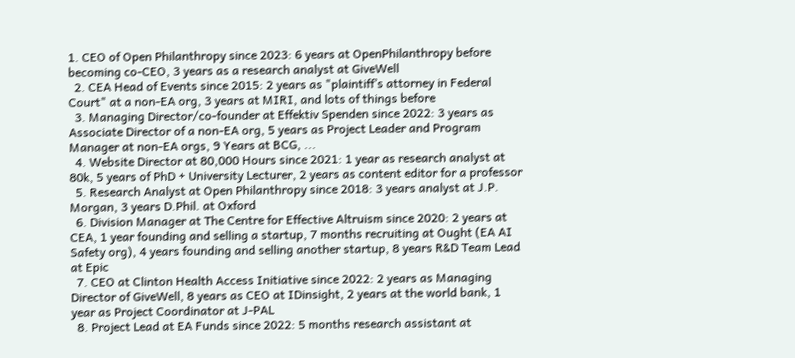1. CEO of Open Philanthropy since 2023: 6 years at OpenPhilanthropy before becoming co-CEO, 3 years as a research analyst at GiveWell
  2. CEA Head of Events since 2015: 2 years as "plaintiff’s attorney in Federal Court" at a non-EA org, 3 years at MIRI, and lots of things before
  3. Managing Director/co-founder at Effektiv Spenden since 2022: 3 years as Associate Director of a non-EA org, 5 years as Project Leader and Program Manager at non-EA orgs, 9 Years at BCG, ...
  4. Website Director at 80,000 Hours since 2021: 1 year as research analyst at 80k, 5 years of PhD + University Lecturer, 2 years as content editor for a professor
  5. Research Analyst at Open Philanthropy since 2018: 3 years analyst at J.P. Morgan, 3 years D.Phil. at Oxford
  6. Division Manager at The Centre for Effective Altruism since 2020: 2 years at CEA, 1 year founding and selling a startup, 7 months recruiting at Ought (EA AI Safety org), 4 years founding and selling another startup, 8 years R&D Team Lead at Epic
  7. CEO at Clinton Health Access Initiative since 2022: 2 years as Managing Director of GiveWell, 8 years as CEO at IDinsight, 2 years at the world bank, 1 year as Project Coordinator at J-PAL
  8. Project Lead at EA Funds since 2022: 5 months research assistant at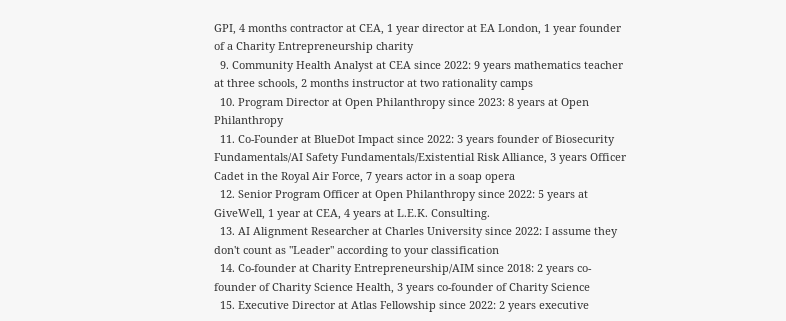GPI, 4 months contractor at CEA, 1 year director at EA London, 1 year founder of a Charity Entrepreneurship charity
  9. Community Health Analyst at CEA since 2022: 9 years mathematics teacher at three schools, 2 months instructor at two rationality camps
  10. Program Director at Open Philanthropy since 2023: 8 years at Open Philanthropy
  11. Co-Founder at BlueDot Impact since 2022: 3 years founder of Biosecurity Fundamentals/AI Safety Fundamentals/Existential Risk Alliance, 3 years Officer Cadet in the Royal Air Force, 7 years actor in a soap opera
  12. Senior Program Officer at Open Philanthropy since 2022: 5 years at GiveWell, 1 year at CEA, 4 years at L.E.K. Consulting.
  13. AI Alignment Researcher at Charles University since 2022: I assume they don't count as "Leader" according to your classification
  14. Co-founder at Charity Entrepreneurship/AIM since 2018: 2 years co-founder of Charity Science Health, 3 years co-founder of Charity Science
  15. Executive Director at Atlas Fellowship since 2022: 2 years executive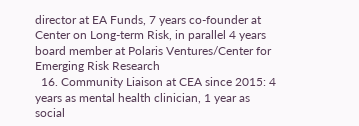director at EA Funds, 7 years co-founder at Center on Long-term Risk, in parallel 4 years board member at Polaris Ventures/Center for Emerging Risk Research
  16. Community Liaison at CEA since 2015: 4 years as mental health clinician, 1 year as social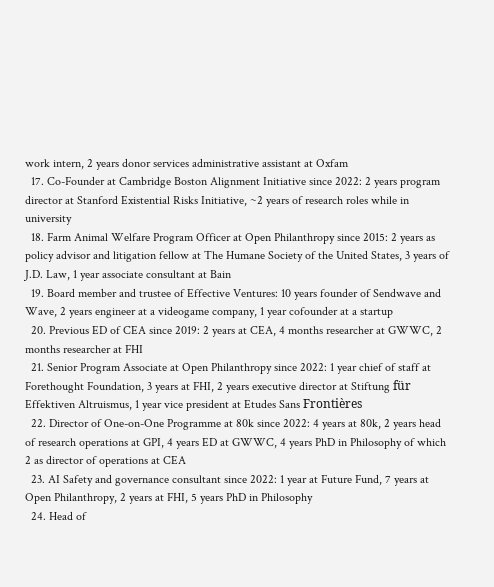work intern, 2 years donor services administrative assistant at Oxfam
  17. Co-Founder at Cambridge Boston Alignment Initiative since 2022: 2 years program director at Stanford Existential Risks Initiative, ~2 years of research roles while in university
  18. Farm Animal Welfare Program Officer at Open Philanthropy since 2015: 2 years as policy advisor and litigation fellow at The Humane Society of the United States, 3 years of J.D. Law, 1 year associate consultant at Bain
  19. Board member and trustee of Effective Ventures: 10 years founder of Sendwave and Wave, 2 years engineer at a videogame company, 1 year cofounder at a startup
  20. Previous ED of CEA since 2019: 2 years at CEA, 4 months researcher at GWWC, 2 months researcher at FHI
  21. Senior Program Associate at Open Philanthropy since 2022: 1 year chief of staff at Forethought Foundation, 3 years at FHI, 2 years executive director at Stiftung für Effektiven Altruismus, 1 year vice president at Etudes Sans Frontières
  22. Director of One-on-One Programme at 80k since 2022: 4 years at 80k, 2 years head of research operations at GPI, 4 years ED at GWWC, 4 years PhD in Philosophy of which 2 as director of operations at CEA
  23. AI Safety and governance consultant since 2022: 1 year at Future Fund, 7 years at Open Philanthropy, 2 years at FHI, 5 years PhD in Philosophy
  24. Head of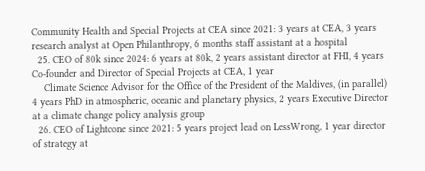Community Health and Special Projects at CEA since 2021: 3 years at CEA, 3 years research analyst at Open Philanthropy, 6 months staff assistant at a hospital
  25. CEO of 80k since 2024: 6 years at 80k, 2 years assistant director at FHI, 4 years Co-founder and Director of Special Projects at CEA, 1 year
    Climate Science Advisor for the Office of the President of the Maldives, (in parallel) 4 years PhD in atmospheric, oceanic and planetary physics, 2 years Executive Director at a climate change policy analysis group
  26. CEO of Lightcone since 2021: 5 years project lead on LessWrong, 1 year director of strategy at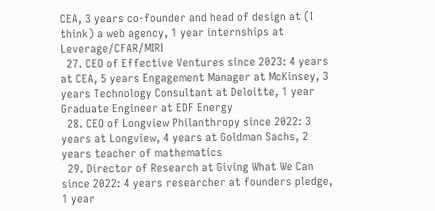CEA, 3 years co-founder and head of design at (I think) a web agency, 1 year internships at Leverage/CFAR/MIRI
  27. CEO of Effective Ventures since 2023: 4 years at CEA, 5 years Engagement Manager at McKinsey, 3 years Technology Consultant at Deloitte, 1 year Graduate Engineer at EDF Energy
  28. CEO of Longview Philanthropy since 2022: 3 years at Longview, 4 years at Goldman Sachs, 2 years teacher of mathematics
  29. Director of Research at Giving What We Can since 2022: 4 years researcher at founders pledge, 1 year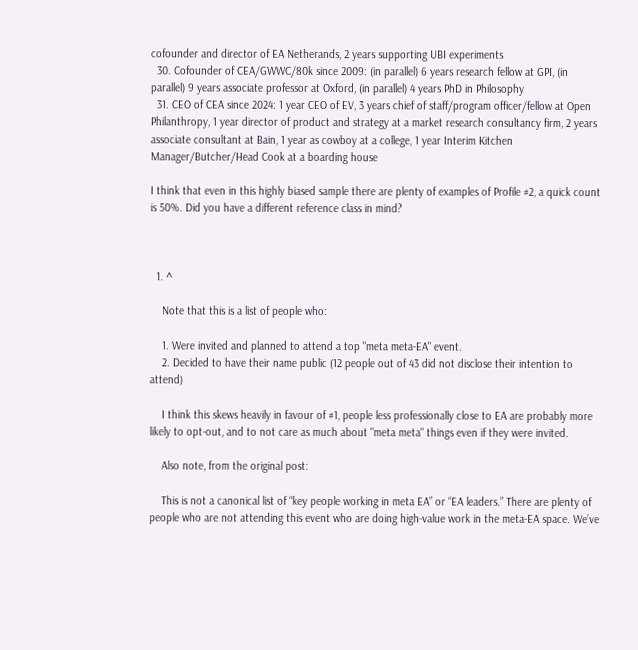cofounder and director of EA Netherands, 2 years supporting UBI experiments
  30. Cofounder of CEA/GWWC/80k since 2009: (in parallel) 6 years research fellow at GPI, (in parallel) 9 years associate professor at Oxford, (in parallel) 4 years PhD in Philosophy
  31. CEO of CEA since 2024: 1 year CEO of EV, 3 years chief of staff/program officer/fellow at Open Philanthropy, 1 year director of product and strategy at a market research consultancy firm, 2 years associate consultant at Bain, 1 year as cowboy at a college, 1 year Interim Kitchen Manager/Butcher/Head Cook at a boarding house

I think that even in this highly biased sample there are plenty of examples of Profile #2, a quick count is 50%. Did you have a different reference class in mind?



  1. ^

    Note that this is a list of people who:

    1. Were invited and planned to attend a top "meta meta-EA" event.
    2. Decided to have their name public (12 people out of 43 did not disclose their intention to attend)

    I think this skews heavily in favour of #1, people less professionally close to EA are probably more likely to opt-out, and to not care as much about "meta meta" things even if they were invited.

    Also note, from the original post:

    This is not a canonical list of “key people working in meta EA” or “EA leaders.” There are plenty of people who are not attending this event who are doing high-value work in the meta-EA space. We’ve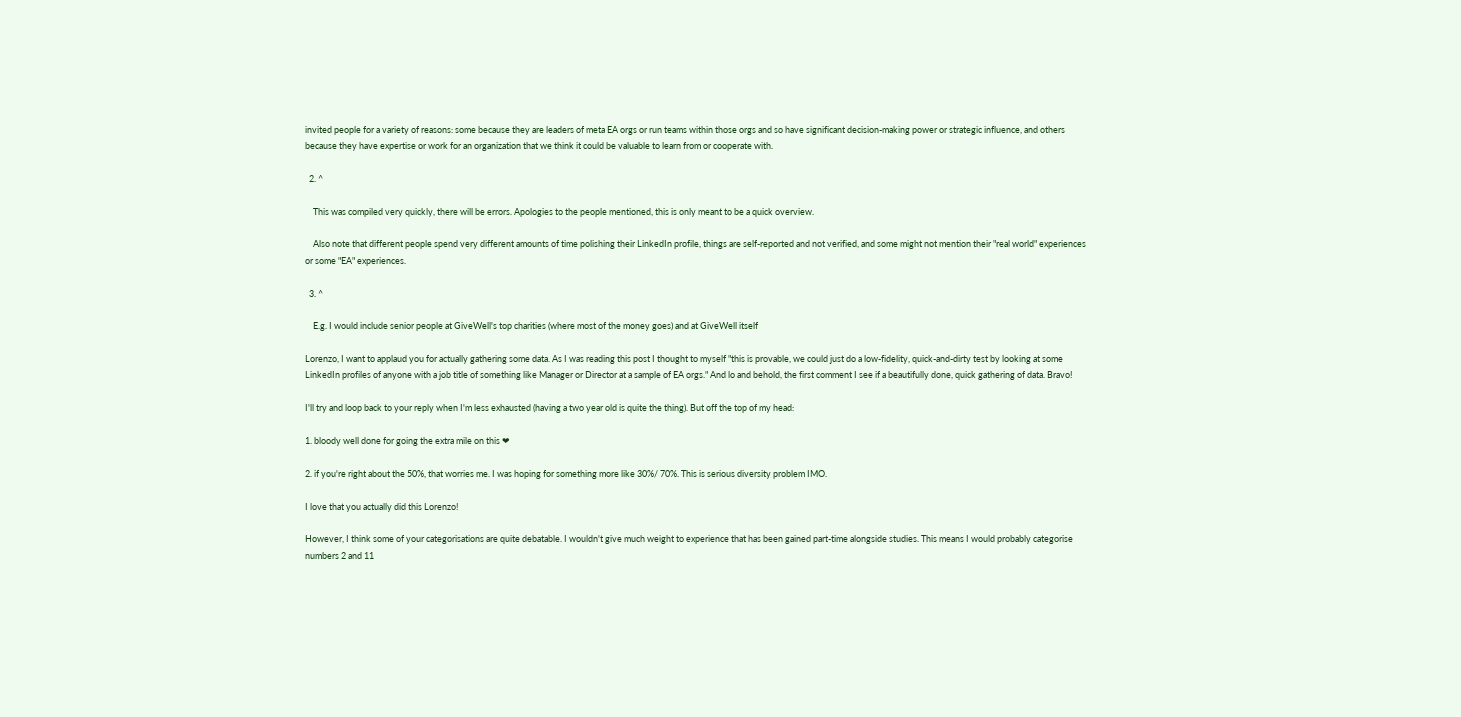invited people for a variety of reasons: some because they are leaders of meta EA orgs or run teams within those orgs and so have significant decision-making power or strategic influence, and others because they have expertise or work for an organization that we think it could be valuable to learn from or cooperate with.

  2. ^

    This was compiled very quickly, there will be errors. Apologies to the people mentioned, this is only meant to be a quick overview.

    Also note that different people spend very different amounts of time polishing their LinkedIn profile, things are self-reported and not verified, and some might not mention their "real world" experiences or some "EA" experiences.

  3. ^

    E.g. I would include senior people at GiveWell's top charities (where most of the money goes) and at GiveWell itself

Lorenzo, I want to applaud you for actually gathering some data. As I was reading this post I thought to myself "this is provable, we could just do a low-fidelity, quick-and-dirty test by looking at some LinkedIn profiles of anyone with a job title of something like Manager or Director at a sample of EA orgs." And lo and behold, the first comment I see if a beautifully done, quick gathering of data. Bravo!

I'll try and loop back to your reply when I'm less exhausted (having a two year old is quite the thing). But off the top of my head:

1. bloody well done for going the extra mile on this ❤

2. if you're right about the 50%, that worries me. I was hoping for something more like 30%/ 70%. This is serious diversity problem IMO.

I love that you actually did this Lorenzo!

However, I think some of your categorisations are quite debatable. I wouldn't give much weight to experience that has been gained part-time alongside studies. This means I would probably categorise numbers 2 and 11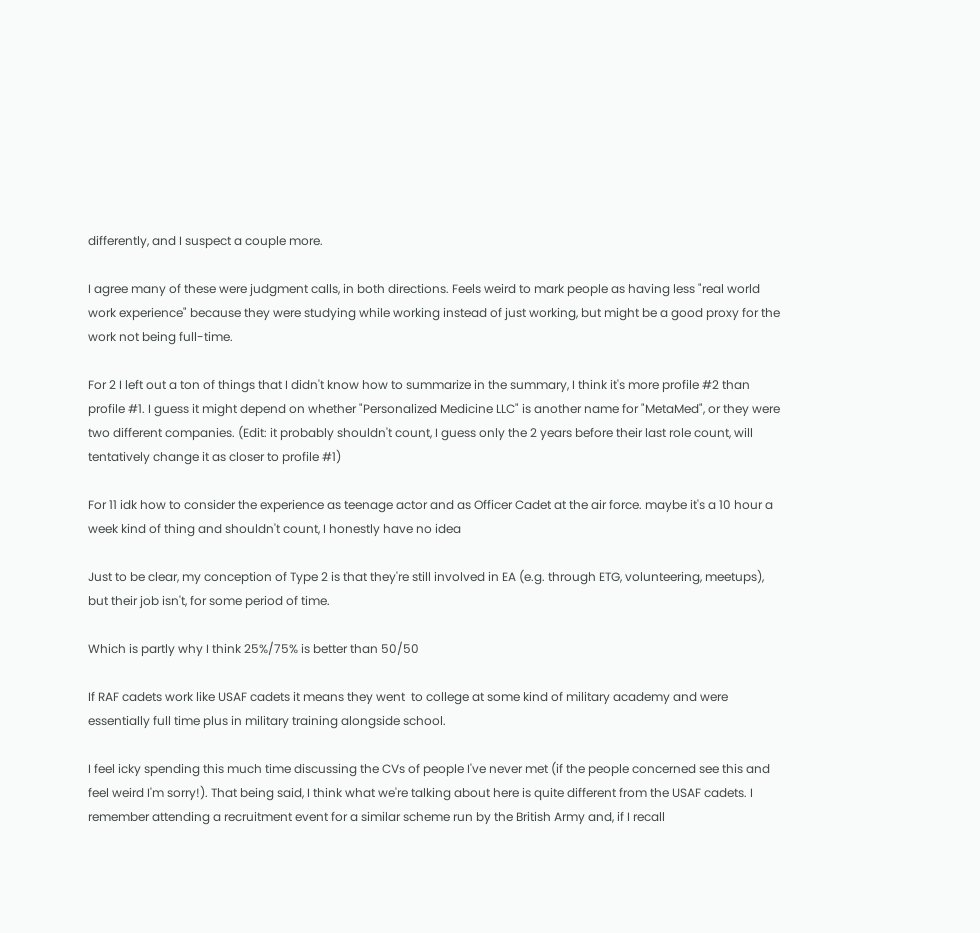differently, and I suspect a couple more.

I agree many of these were judgment calls, in both directions. Feels weird to mark people as having less "real world work experience" because they were studying while working instead of just working, but might be a good proxy for the work not being full-time.

For 2 I left out a ton of things that I didn't know how to summarize in the summary, I think it's more profile #2 than profile #1. I guess it might depend on whether "Personalized Medicine LLC" is another name for "MetaMed", or they were two different companies. (Edit: it probably shouldn't count, I guess only the 2 years before their last role count, will tentatively change it as closer to profile #1)

For 11 idk how to consider the experience as teenage actor and as Officer Cadet at the air force. maybe it's a 10 hour a week kind of thing and shouldn't count, I honestly have no idea

Just to be clear, my conception of Type 2 is that they're still involved in EA (e.g. through ETG, volunteering, meetups), but their job isn't, for some period of time.

Which is partly why I think 25%/75% is better than 50/50

If RAF cadets work like USAF cadets it means they went  to college at some kind of military academy and were essentially full time plus in military training alongside school.

I feel icky spending this much time discussing the CVs of people I've never met (if the people concerned see this and feel weird I'm sorry!). That being said, I think what we're talking about here is quite different from the USAF cadets. I remember attending a recruitment event for a similar scheme run by the British Army and, if I recall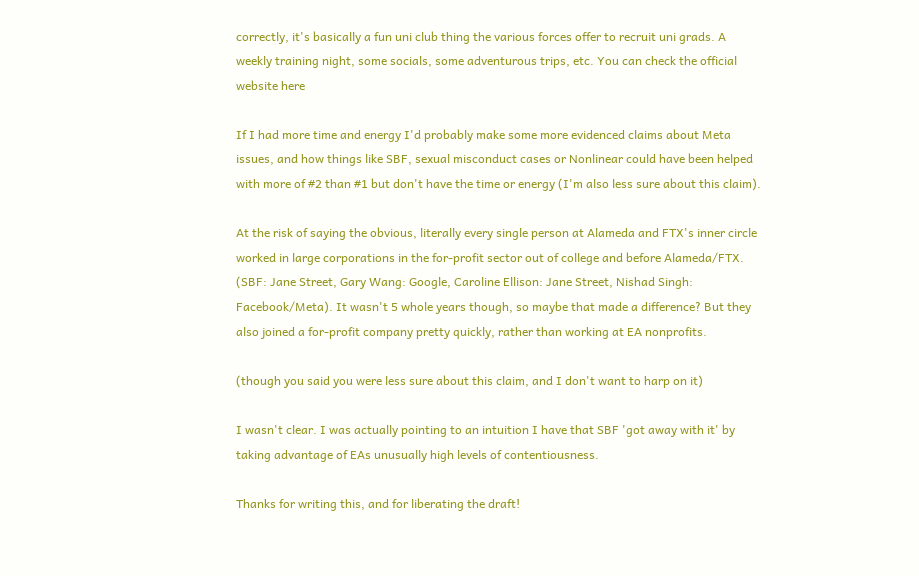correctly, it's basically a fun uni club thing the various forces offer to recruit uni grads. A weekly training night, some socials, some adventurous trips, etc. You can check the official website here

If I had more time and energy I'd probably make some more evidenced claims about Meta issues, and how things like SBF, sexual misconduct cases or Nonlinear could have been helped with more of #2 than #1 but don't have the time or energy (I'm also less sure about this claim).

At the risk of saying the obvious, literally every single person at Alameda and FTX's inner circle worked in large corporations in the for-profit sector out of college and before Alameda/FTX. (SBF: Jane Street, Gary Wang: Google, Caroline Ellison: Jane Street, Nishad Singh: Facebook/Meta). It wasn't 5 whole years though, so maybe that made a difference? But they also joined a for-profit company pretty quickly, rather than working at EA nonprofits.

(though you said you were less sure about this claim, and I don't want to harp on it)

I wasn't clear. I was actually pointing to an intuition I have that SBF 'got away with it' by taking advantage of EAs unusually high levels of contentiousness.

Thanks for writing this, and for liberating the draft!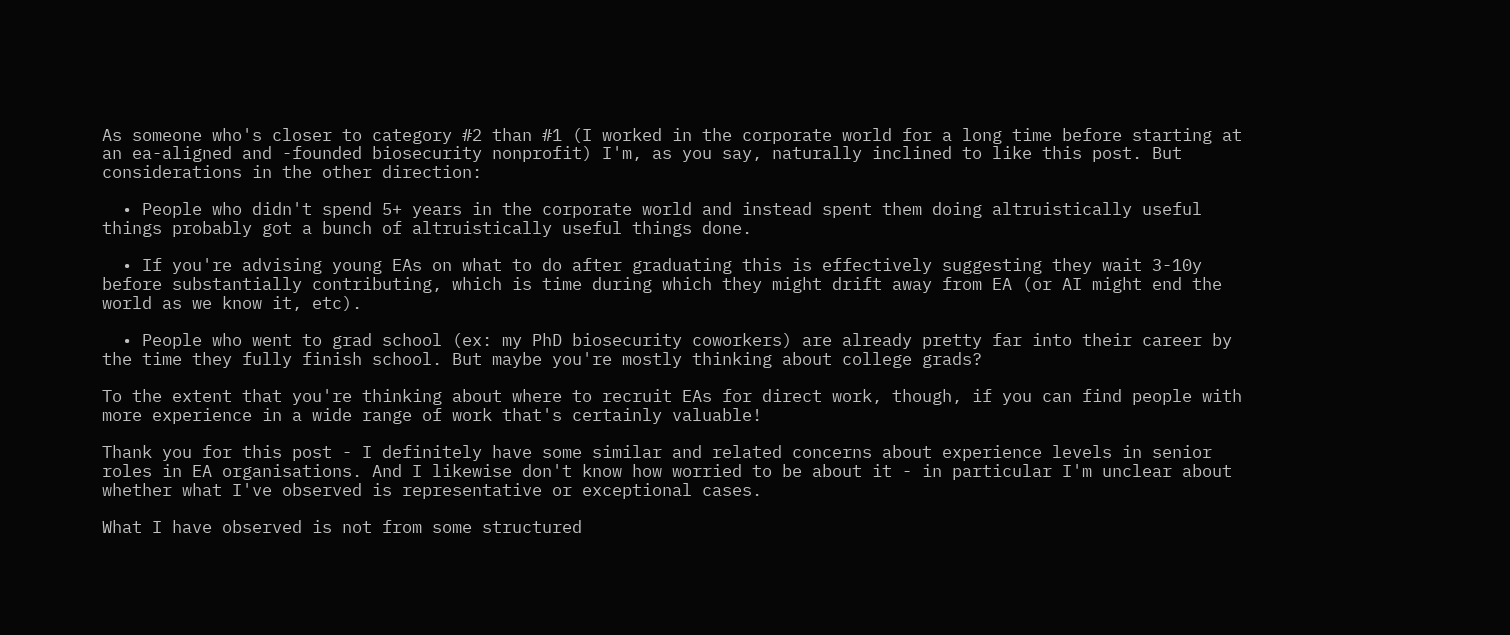As someone who's closer to category #2 than #1 (I worked in the corporate world for a long time before starting at an ea-aligned and -founded biosecurity nonprofit) I'm, as you say, naturally inclined to like this post. But considerations in the other direction:

  • People who didn't spend 5+ years in the corporate world and instead spent them doing altruistically useful things probably got a bunch of altruistically useful things done.

  • If you're advising young EAs on what to do after graduating this is effectively suggesting they wait 3-10y before substantially contributing, which is time during which they might drift away from EA (or AI might end the world as we know it, etc).

  • People who went to grad school (ex: my PhD biosecurity coworkers) are already pretty far into their career by the time they fully finish school. But maybe you're mostly thinking about college grads?

To the extent that you're thinking about where to recruit EAs for direct work, though, if you can find people with more experience in a wide range of work that's certainly valuable!

Thank you for this post - I definitely have some similar and related concerns about experience levels in senior roles in EA organisations. And I likewise don't know how worried to be about it - in particular I'm unclear about whether what I've observed is representative or exceptional cases.

What I have observed is not from some structured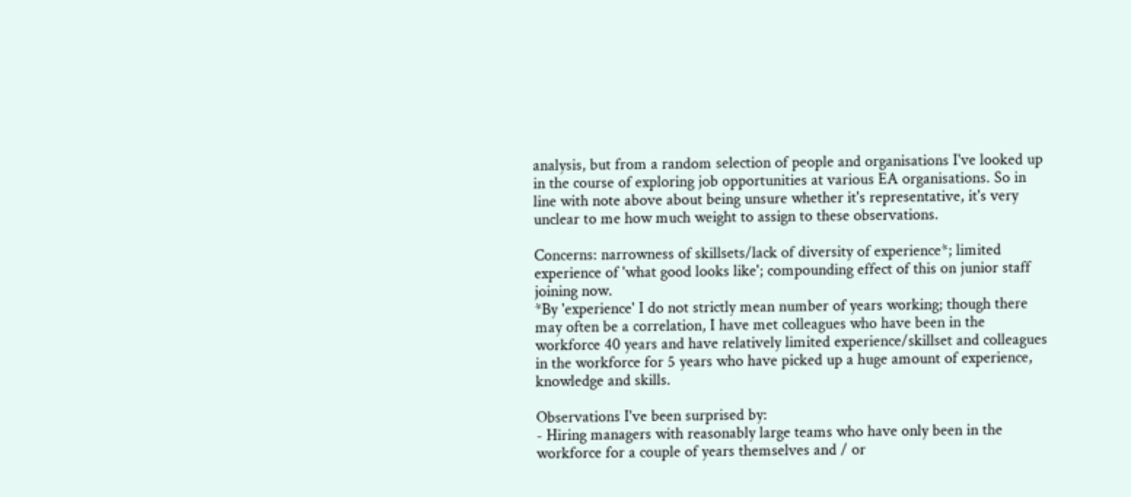analysis, but from a random selection of people and organisations I've looked up in the course of exploring job opportunities at various EA organisations. So in line with note above about being unsure whether it's representative, it's very unclear to me how much weight to assign to these observations.

Concerns: narrowness of skillsets/lack of diversity of experience*; limited experience of 'what good looks like'; compounding effect of this on junior staff joining now.
*By 'experience' I do not strictly mean number of years working; though there may often be a correlation, I have met colleagues who have been in the workforce 40 years and have relatively limited experience/skillset and colleagues in the workforce for 5 years who have picked up a huge amount of experience, knowledge and skills.

Observations I've been surprised by:
- Hiring managers with reasonably large teams who have only been in the workforce for a couple of years themselves and / or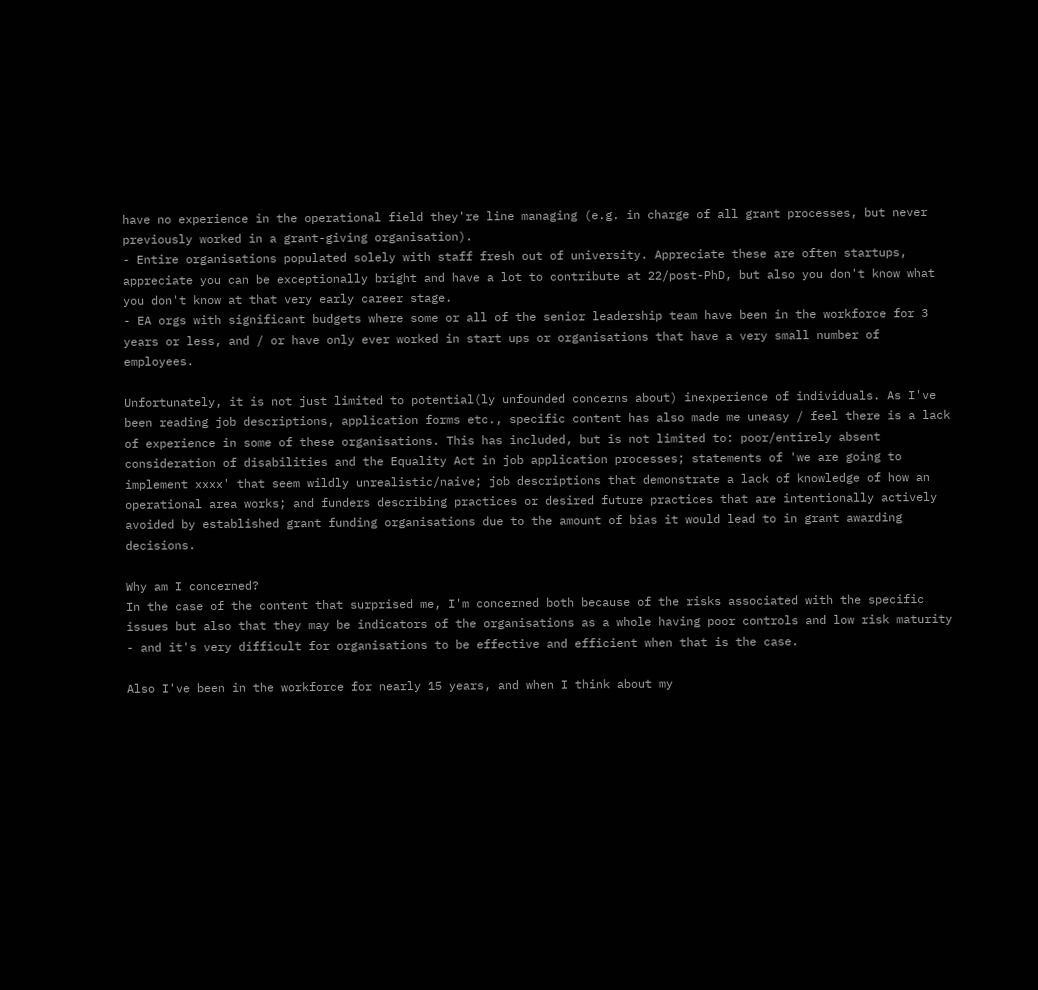have no experience in the operational field they're line managing (e.g. in charge of all grant processes, but never previously worked in a grant-giving organisation).
- Entire organisations populated solely with staff fresh out of university. Appreciate these are often startups, appreciate you can be exceptionally bright and have a lot to contribute at 22/post-PhD, but also you don't know what you don't know at that very early career stage.
- EA orgs with significant budgets where some or all of the senior leadership team have been in the workforce for 3 years or less, and / or have only ever worked in start ups or organisations that have a very small number of employees.

Unfortunately, it is not just limited to potential(ly unfounded concerns about) inexperience of individuals. As I've been reading job descriptions, application forms etc., specific content has also made me uneasy / feel there is a lack of experience in some of these organisations. This has included, but is not limited to: poor/entirely absent consideration of disabilities and the Equality Act in job application processes; statements of 'we are going to implement xxxx' that seem wildly unrealistic/naive; job descriptions that demonstrate a lack of knowledge of how an operational area works; and funders describing practices or desired future practices that are intentionally actively avoided by established grant funding organisations due to the amount of bias it would lead to in grant awarding decisions.

Why am I concerned?
In the case of the content that surprised me, I'm concerned both because of the risks associated with the specific issues but also that they may be indicators of the organisations as a whole having poor controls and low risk maturity - and it's very difficult for organisations to be effective and efficient when that is the case.

Also I've been in the workforce for nearly 15 years, and when I think about my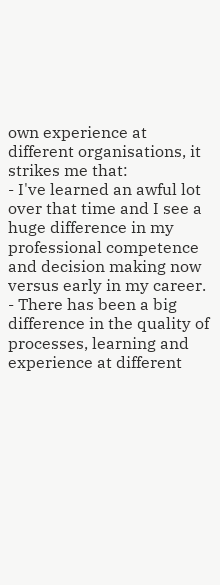own experience at different organisations, it strikes me that:
- I've learned an awful lot over that time and I see a huge difference in my professional competence and decision making now versus early in my career.
- There has been a big difference in the quality of processes, learning and experience at different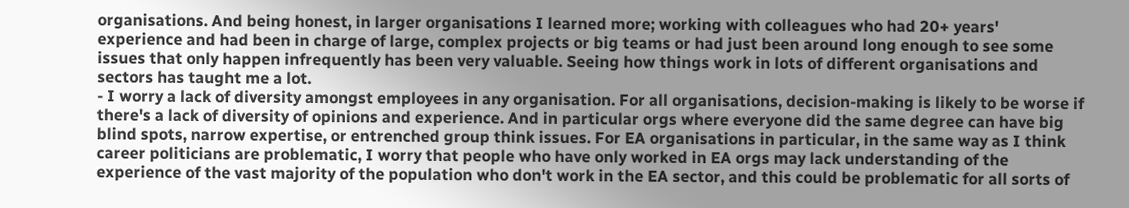organisations. And being honest, in larger organisations I learned more; working with colleagues who had 20+ years' experience and had been in charge of large, complex projects or big teams or had just been around long enough to see some issues that only happen infrequently has been very valuable. Seeing how things work in lots of different organisations and sectors has taught me a lot.
- I worry a lack of diversity amongst employees in any organisation. For all organisations, decision-making is likely to be worse if there's a lack of diversity of opinions and experience. And in particular orgs where everyone did the same degree can have big blind spots, narrow expertise, or entrenched group think issues. For EA organisations in particular, in the same way as I think career politicians are problematic, I worry that people who have only worked in EA orgs may lack understanding of the experience of the vast majority of the population who don't work in the EA sector, and this could be problematic for all sorts of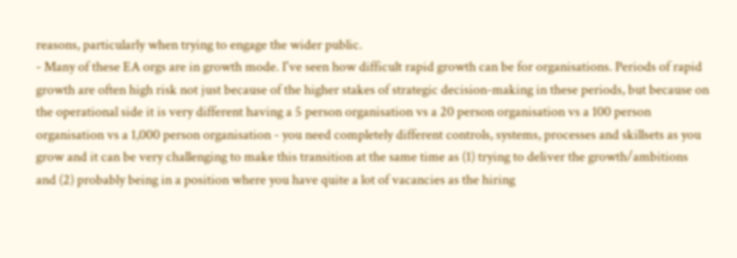reasons, particularly when trying to engage the wider public.
- Many of these EA orgs are in growth mode. I've seen how difficult rapid growth can be for organisations. Periods of rapid growth are often high risk not just because of the higher stakes of strategic decision-making in these periods, but because on the operational side it is very different having a 5 person organisation vs a 20 person organisation vs a 100 person organisation vs a 1,000 person organisation - you need completely different controls, systems, processes and skillsets as you grow and it can be very challenging to make this transition at the same time as (1) trying to deliver the growth/ambitions and (2) probably being in a position where you have quite a lot of vacancies as the hiring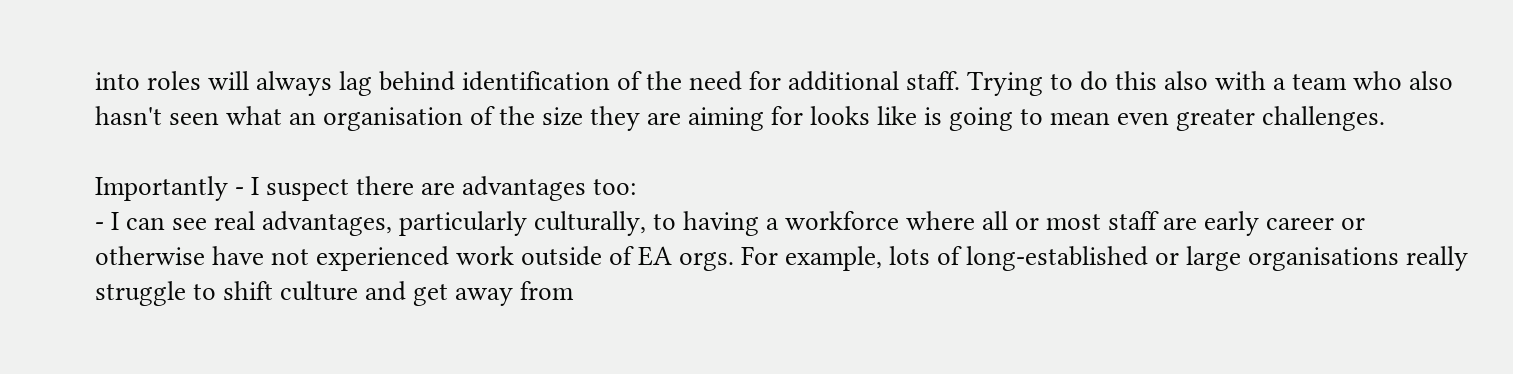into roles will always lag behind identification of the need for additional staff. Trying to do this also with a team who also hasn't seen what an organisation of the size they are aiming for looks like is going to mean even greater challenges.

Importantly - I suspect there are advantages too:
- I can see real advantages, particularly culturally, to having a workforce where all or most staff are early career or otherwise have not experienced work outside of EA orgs. For example, lots of long-established or large organisations really struggle to shift culture and get away from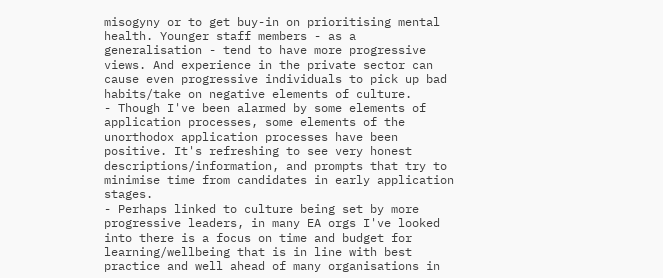misogyny or to get buy-in on prioritising mental health. Younger staff members - as a generalisation - tend to have more progressive views. And experience in the private sector can cause even progressive individuals to pick up bad habits/take on negative elements of culture.
- Though I've been alarmed by some elements of application processes, some elements of the unorthodox application processes have been positive. It's refreshing to see very honest descriptions/information, and prompts that try to minimise time from candidates in early application stages.
- Perhaps linked to culture being set by more progressive leaders, in many EA orgs I've looked into there is a focus on time and budget for learning/wellbeing that is in line with best practice and well ahead of many organisations in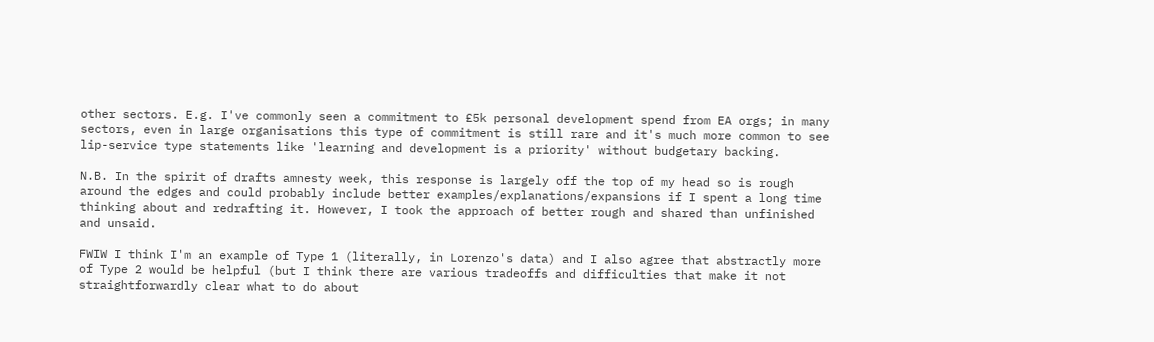other sectors. E.g. I've commonly seen a commitment to £5k personal development spend from EA orgs; in many sectors, even in large organisations this type of commitment is still rare and it's much more common to see lip-service type statements like 'learning and development is a priority' without budgetary backing.

N.B. In the spirit of drafts amnesty week, this response is largely off the top of my head so is rough around the edges and could probably include better examples/explanations/expansions if I spent a long time thinking about and redrafting it. However, I took the approach of better rough and shared than unfinished and unsaid.

FWIW I think I'm an example of Type 1 (literally, in Lorenzo's data) and I also agree that abstractly more of Type 2 would be helpful (but I think there are various tradeoffs and difficulties that make it not straightforwardly clear what to do about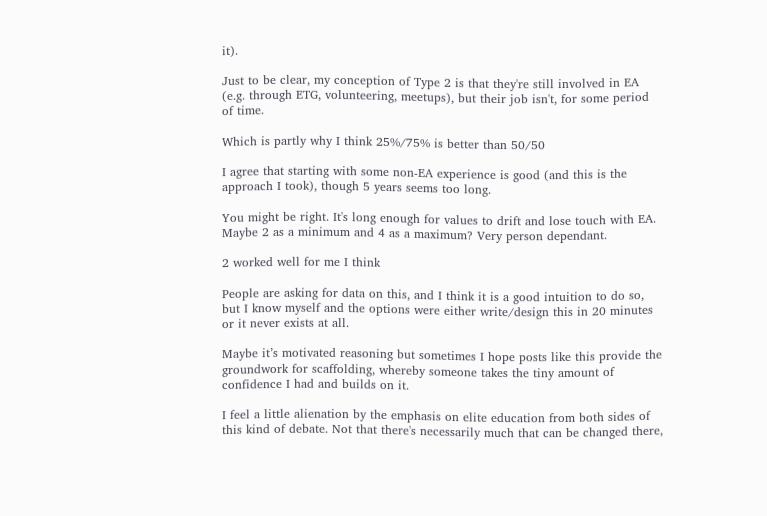it).

Just to be clear, my conception of Type 2 is that they're still involved in EA (e.g. through ETG, volunteering, meetups), but their job isn't, for some period of time.

Which is partly why I think 25%/75% is better than 50/50

I agree that starting with some non-EA experience is good (and this is the approach I took), though 5 years seems too long.

You might be right. It's long enough for values to drift and lose touch with EA. Maybe 2 as a minimum and 4 as a maximum? Very person dependant.

2 worked well for me I think

People are asking for data on this, and I think it is a good intuition to do so, but I know myself and the options were either write/design this in 20 minutes or it never exists at all.

Maybe it’s motivated reasoning but sometimes I hope posts like this provide the groundwork for scaffolding, whereby someone takes the tiny amount of confidence I had and builds on it.

I feel a little alienation by the emphasis on elite education from both sides of this kind of debate. Not that there's necessarily much that can be changed there,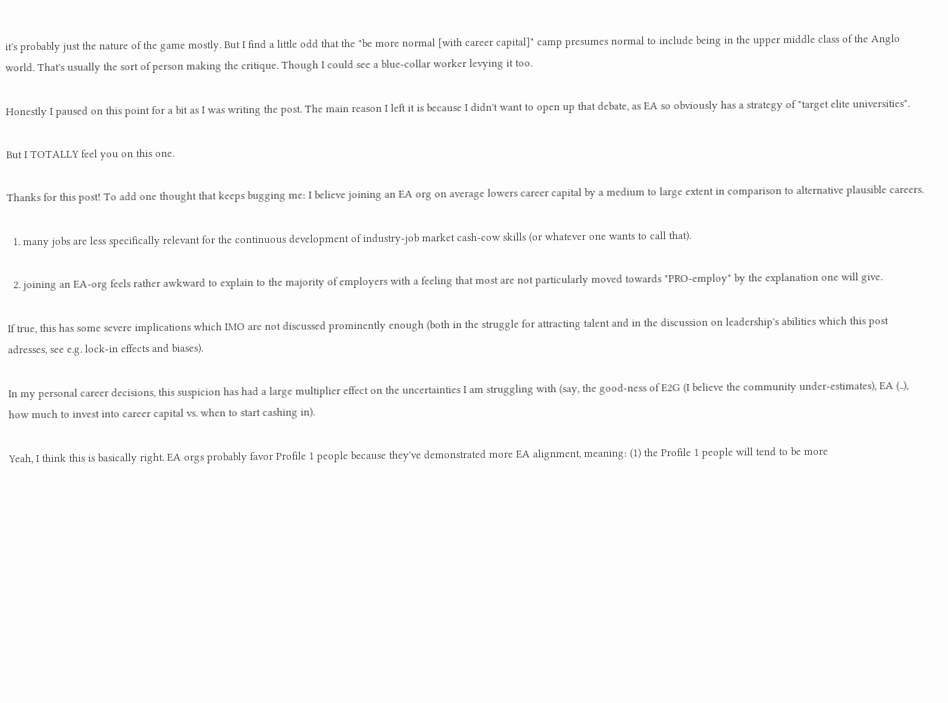it's probably just the nature of the game mostly. But I find a little odd that the "be more normal [with career capital]" camp presumes normal to include being in the upper middle class of the Anglo world. That's usually the sort of person making the critique. Though I could see a blue-collar worker levying it too.

Honestly I paused on this point for a bit as I was writing the post. The main reason I left it is because I didn't want to open up that debate, as EA so obviously has a strategy of "target elite universities".

But I TOTALLY feel you on this one.

Thanks for this post! To add one thought that keeps bugging me: I believe joining an EA org on average lowers career capital by a medium to large extent in comparison to alternative plausible careers.

  1. many jobs are less specifically relevant for the continuous development of industry-job market cash-cow skills (or whatever one wants to call that).

  2. joining an EA-org feels rather awkward to explain to the majority of employers with a feeling that most are not particularly moved towards "PRO-employ" by the explanation one will give.

If true, this has some severe implications which IMO are not discussed prominently enough (both in the struggle for attracting talent and in the discussion on leadership's abilities which this post adresses, see e.g. lock-in effects and biases).

In my personal career decisions, this suspicion has had a large multiplier effect on the uncertainties I am struggling with (say, the good-ness of E2G (I believe the community under-estimates), EA (..), how much to invest into career capital vs. when to start cashing in).

Yeah, I think this is basically right. EA orgs probably favor Profile 1 people because they've demonstrated more EA alignment, meaning: (1) the Profile 1 people will tend to be more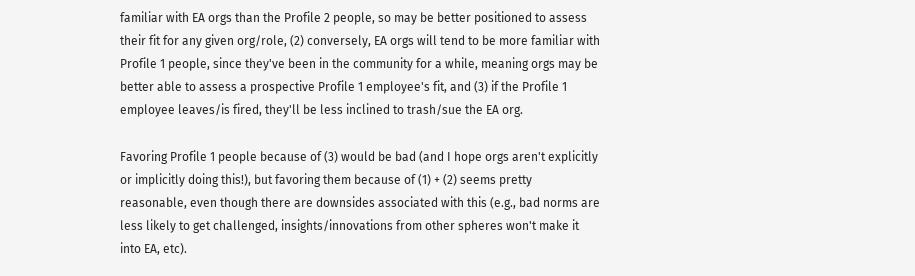familiar with EA orgs than the Profile 2 people, so may be better positioned to assess their fit for any given org/role, (2) conversely, EA orgs will tend to be more familiar with Profile 1 people, since they've been in the community for a while, meaning orgs may be better able to assess a prospective Profile 1 employee's fit, and (3) if the Profile 1 employee leaves/is fired, they'll be less inclined to trash/sue the EA org.

Favoring Profile 1 people because of (3) would be bad (and I hope orgs aren't explicitly or implicitly doing this!), but favoring them because of (1) + (2) seems pretty reasonable, even though there are downsides associated with this (e.g., bad norms are less likely to get challenged, insights/innovations from other spheres won't make it into EA, etc).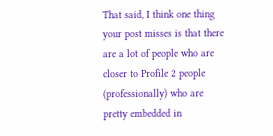That said, I think one thing your post misses is that there are a lot of people who are closer to Profile 2 people (professionally) who are pretty embedded in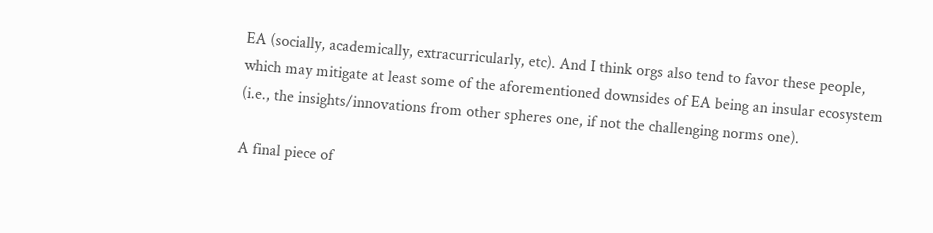EA (socially, academically, extracurricularly, etc). And I think orgs also tend to favor these people, which may mitigate at least some of the aforementioned downsides of EA being an insular ecosystem (i.e., the insights/innovations from other spheres one, if not the challenging norms one).

A final piece of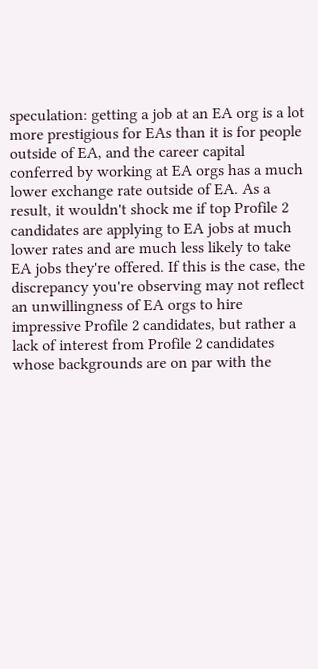speculation: getting a job at an EA org is a lot more prestigious for EAs than it is for people outside of EA, and the career capital conferred by working at EA orgs has a much lower exchange rate outside of EA. As a result, it wouldn't shock me if top Profile 2 candidates are applying to EA jobs at much lower rates and are much less likely to take EA jobs they're offered. If this is the case, the discrepancy you're observing may not reflect an unwillingness of EA orgs to hire impressive Profile 2 candidates, but rather a lack of interest from Profile 2 candidates whose backgrounds are on par with the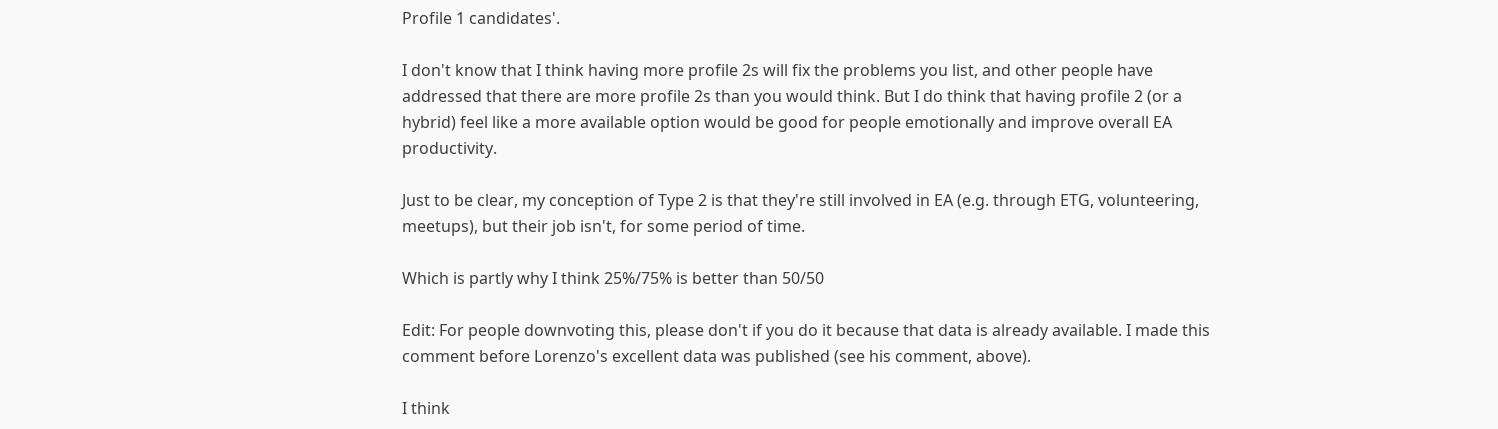Profile 1 candidates'.

I don't know that I think having more profile 2s will fix the problems you list, and other people have addressed that there are more profile 2s than you would think. But I do think that having profile 2 (or a hybrid) feel like a more available option would be good for people emotionally and improve overall EA productivity.

Just to be clear, my conception of Type 2 is that they're still involved in EA (e.g. through ETG, volunteering, meetups), but their job isn't, for some period of time.

Which is partly why I think 25%/75% is better than 50/50

Edit: For people downvoting this, please don't if you do it because that data is already available. I made this comment before Lorenzo's excellent data was published (see his comment, above).

I think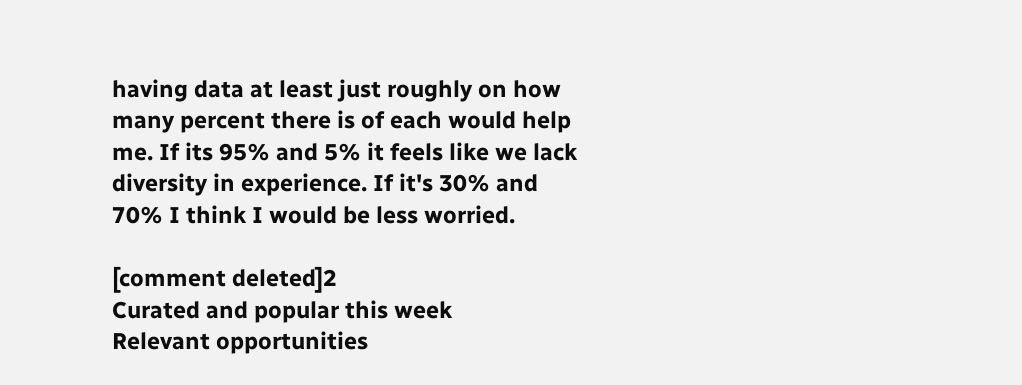having data at least just roughly on how many percent there is of each would help me. If its 95% and 5% it feels like we lack diversity in experience. If it's 30% and 70% I think I would be less worried.

[comment deleted]2
Curated and popular this week
Relevant opportunities